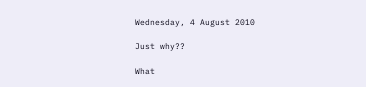Wednesday, 4 August 2010

Just why??

What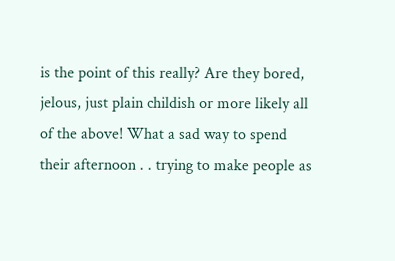is the point of this really? Are they bored, jelous, just plain childish or more likely all of the above! What a sad way to spend their afternoon . . trying to make people as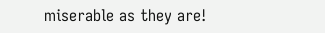miserable as they are!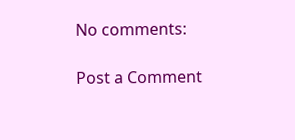No comments:

Post a Comment